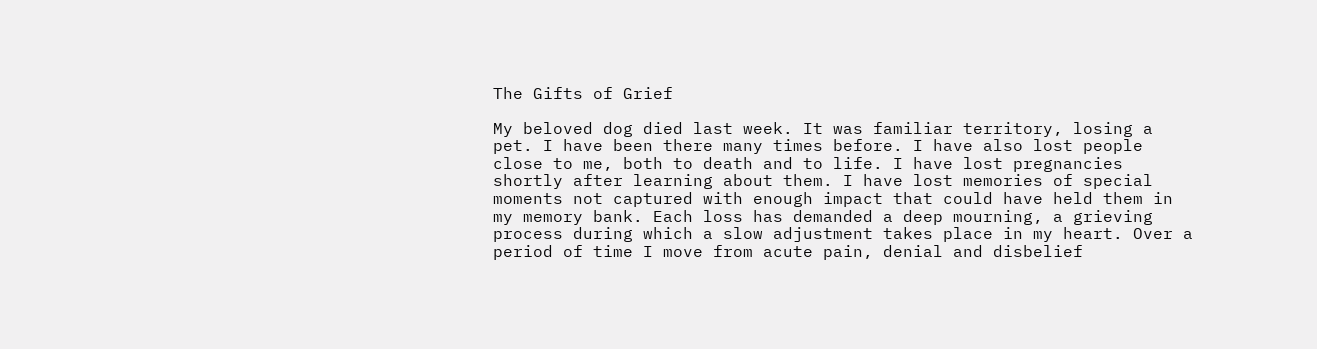The Gifts of Grief

My beloved dog died last week. It was familiar territory, losing a pet. I have been there many times before. I have also lost people close to me, both to death and to life. I have lost pregnancies shortly after learning about them. I have lost memories of special moments not captured with enough impact that could have held them in my memory bank. Each loss has demanded a deep mourning, a grieving process during which a slow adjustment takes place in my heart. Over a period of time I move from acute pain, denial and disbelief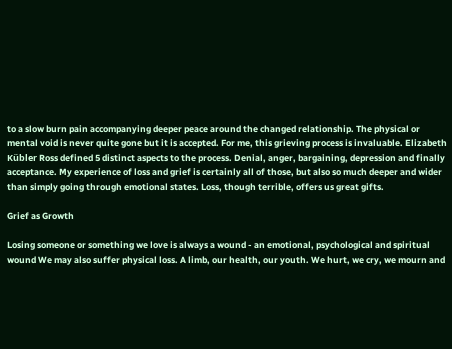to a slow burn pain accompanying deeper peace around the changed relationship. The physical or mental void is never quite gone but it is accepted. For me, this grieving process is invaluable. Elizabeth Kübler Ross defined 5 distinct aspects to the process. Denial, anger, bargaining, depression and finally acceptance. My experience of loss and grief is certainly all of those, but also so much deeper and wider than simply going through emotional states. Loss, though terrible, offers us great gifts.

Grief as Growth

Losing someone or something we love is always a wound - an emotional, psychological and spiritual wound We may also suffer physical loss. A limb, our health, our youth. We hurt, we cry, we mourn and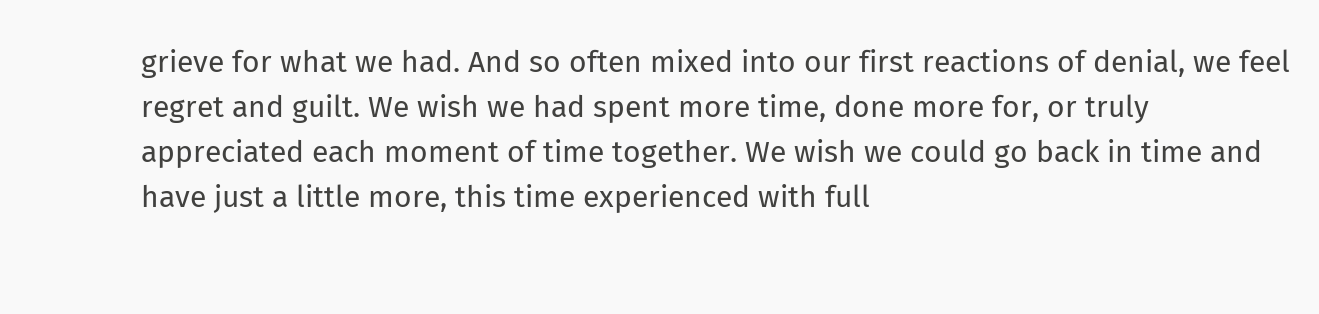grieve for what we had. And so often mixed into our first reactions of denial, we feel regret and guilt. We wish we had spent more time, done more for, or truly appreciated each moment of time together. We wish we could go back in time and have just a little more, this time experienced with full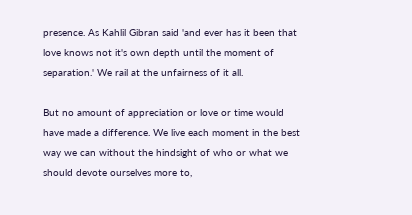presence. As Kahlil Gibran said 'and ever has it been that love knows not it's own depth until the moment of separation.' We rail at the unfairness of it all.

But no amount of appreciation or love or time would have made a difference. We live each moment in the best way we can without the hindsight of who or what we should devote ourselves more to,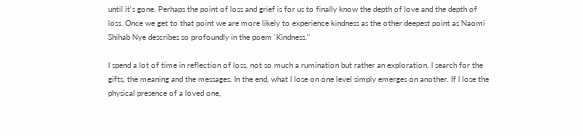until it's gone. Perhaps the point of loss and grief is for us to finally know the depth of love and the depth of loss. Once we get to that point we are more likely to experience kindness as the other deepest point as Naomi Shihab Nye describes so profoundly in the poem 'Kindness."

I spend a lot of time in reflection of loss, not so much a rumination but rather an exploration. I search for the gifts, the meaning and the messages. In the end, what I lose on one level simply emerges on another. If I lose the physical presence of a loved one,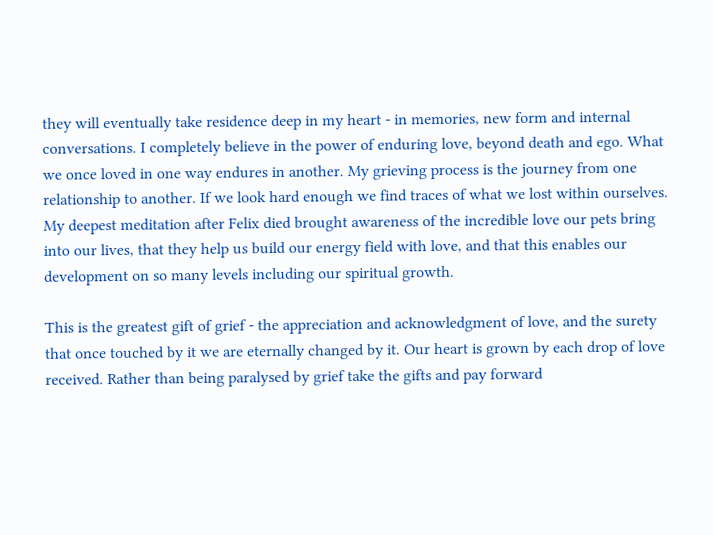they will eventually take residence deep in my heart - in memories, new form and internal conversations. I completely believe in the power of enduring love, beyond death and ego. What we once loved in one way endures in another. My grieving process is the journey from one relationship to another. If we look hard enough we find traces of what we lost within ourselves. My deepest meditation after Felix died brought awareness of the incredible love our pets bring into our lives, that they help us build our energy field with love, and that this enables our development on so many levels including our spiritual growth.

This is the greatest gift of grief - the appreciation and acknowledgment of love, and the surety that once touched by it we are eternally changed by it. Our heart is grown by each drop of love received. Rather than being paralysed by grief take the gifts and pay forward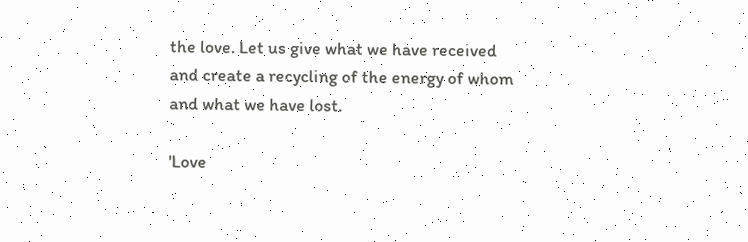the love. Let us give what we have received and create a recycling of the energy of whom and what we have lost.

'Love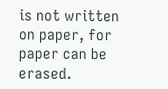is not written on paper, for paper can be erased.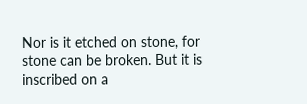Nor is it etched on stone, for stone can be broken. But it is inscribed on a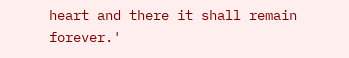heart and there it shall remain forever.'